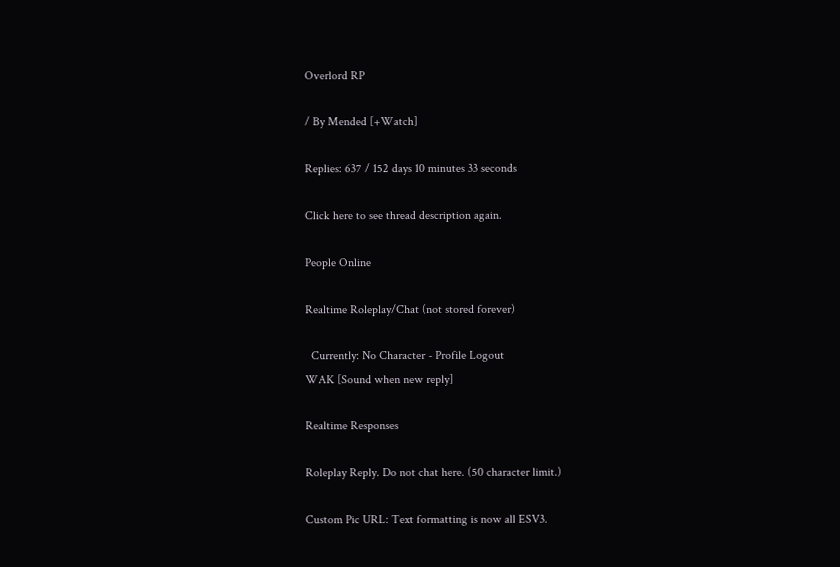Overlord RP

/ By Mended [+Watch]

Replies: 637 / 152 days 10 minutes 33 seconds

Click here to see thread description again.

People Online

Realtime Roleplay/Chat (not stored forever)

  Currently: No Character - Profile Logout
WAK [Sound when new reply]

Realtime Responses

Roleplay Reply. Do not chat here. (50 character limit.)

Custom Pic URL: Text formatting is now all ESV3.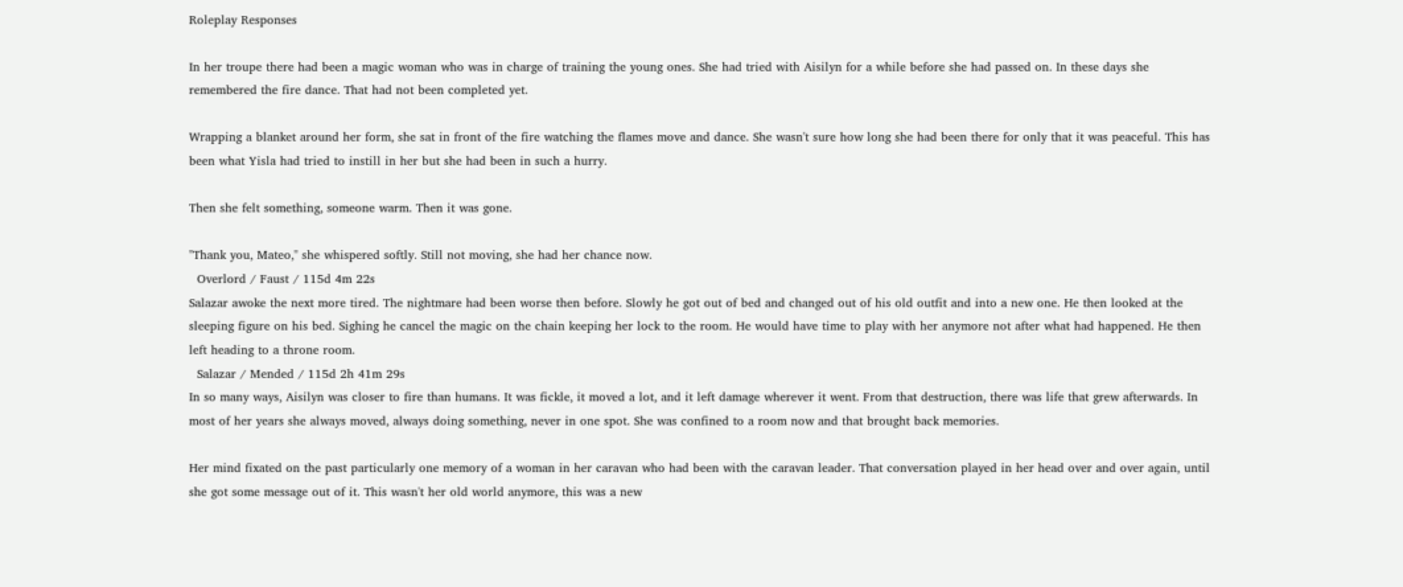Roleplay Responses

In her troupe there had been a magic woman who was in charge of training the young ones. She had tried with Aisilyn for a while before she had passed on. In these days she remembered the fire dance. That had not been completed yet.

Wrapping a blanket around her form, she sat in front of the fire watching the flames move and dance. She wasn't sure how long she had been there for only that it was peaceful. This has been what Yisla had tried to instill in her but she had been in such a hurry.

Then she felt something, someone warm. Then it was gone.

"Thank you, Mateo," she whispered softly. Still not moving, she had her chance now.
  Overlord / Faust / 115d 4m 22s
Salazar awoke the next more tired. The nightmare had been worse then before. Slowly he got out of bed and changed out of his old outfit and into a new one. He then looked at the sleeping figure on his bed. Sighing he cancel the magic on the chain keeping her lock to the room. He would have time to play with her anymore not after what had happened. He then left heading to a throne room.
  Salazar / Mended / 115d 2h 41m 29s
In so many ways, Aisilyn was closer to fire than humans. It was fickle, it moved a lot, and it left damage wherever it went. From that destruction, there was life that grew afterwards. In most of her years she always moved, always doing something, never in one spot. She was confined to a room now and that brought back memories.

Her mind fixated on the past particularly one memory of a woman in her caravan who had been with the caravan leader. That conversation played in her head over and over again, until she got some message out of it. This wasn't her old world anymore, this was a new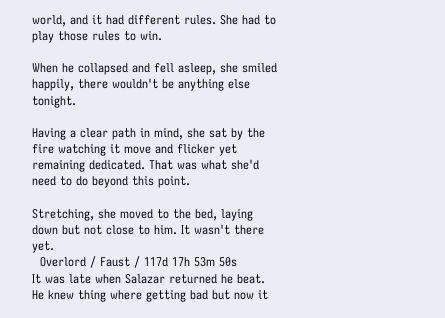world, and it had different rules. She had to play those rules to win.

When he collapsed and fell asleep, she smiled happily, there wouldn't be anything else tonight.

Having a clear path in mind, she sat by the fire watching it move and flicker yet remaining dedicated. That was what she'd need to do beyond this point.

Stretching, she moved to the bed, laying down but not close to him. It wasn't there yet.
  Overlord / Faust / 117d 17h 53m 50s
It was late when Salazar returned he beat. He knew thing where getting bad but now it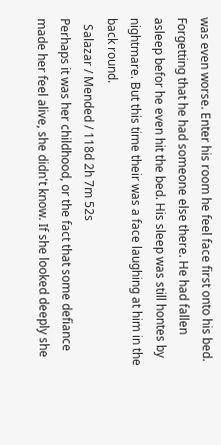was even worse. Enter his room he feel face first onto his bed. Forgetting that he had someone else there. He had fallen asleep befor he even hit the bed. His sleep was still hontes by nightmare. But this time their was a face laughing at him in the back round.
  Salazar / Mended / 118d 2h 7m 52s
Perhaps it was her childhood, or the fact that some defiance made her feel alive, she didn't know. If she looked deeply she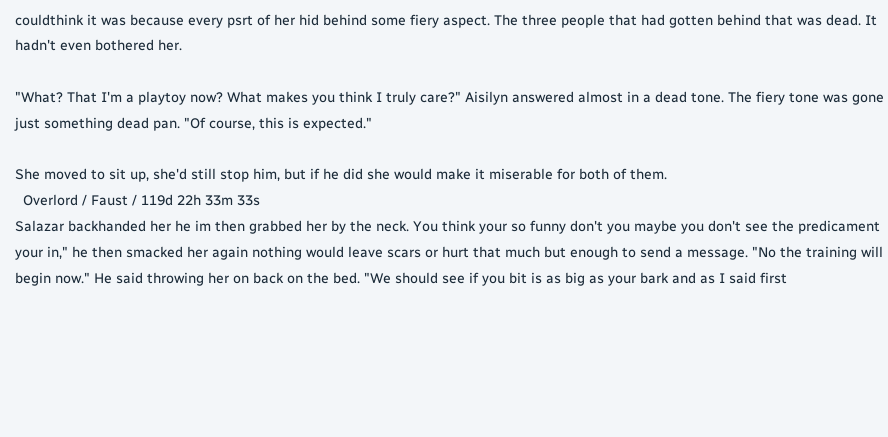couldthink it was because every psrt of her hid behind some fiery aspect. The three people that had gotten behind that was dead. It hadn't even bothered her.

"What? That I'm a playtoy now? What makes you think I truly care?" Aisilyn answered almost in a dead tone. The fiery tone was gone just something dead pan. "Of course, this is expected."

She moved to sit up, she'd still stop him, but if he did she would make it miserable for both of them.
  Overlord / Faust / 119d 22h 33m 33s
Salazar backhanded her he im then grabbed her by the neck. You think your so funny don't you maybe you don't see the predicament your in," he then smacked her again nothing would leave scars or hurt that much but enough to send a message. "No the training will begin now." He said throwing her on back on the bed. "We should see if you bit is as big as your bark and as I said first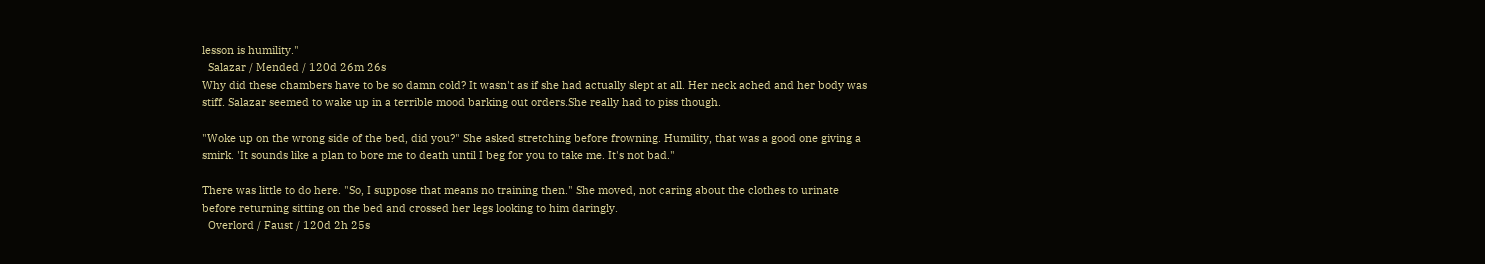lesson is humility."
  Salazar / Mended / 120d 26m 26s
Why did these chambers have to be so damn cold? It wasn't as if she had actually slept at all. Her neck ached and her body was stiff. Salazar seemed to wake up in a terrible mood barking out orders.She really had to piss though.

"Woke up on the wrong side of the bed, did you?" She asked stretching before frowning. Humility, that was a good one giving a smirk. 'It sounds like a plan to bore me to death until I beg for you to take me. It's not bad."

There was little to do here. "So, I suppose that means no training then." She moved, not caring about the clothes to urinate before returning sitting on the bed and crossed her legs looking to him daringly.
  Overlord / Faust / 120d 2h 25s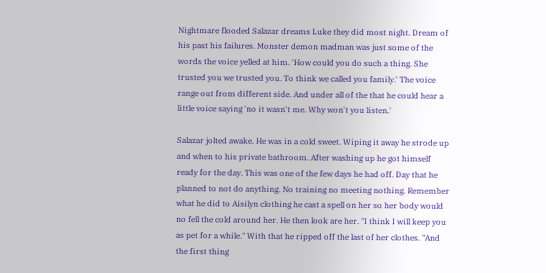Nightmare flooded Salazar dreams Luke they did most night. Dream of his past his failures. Monster demon madman was just some of the words the voice yelled at him. 'How could you do such a thing. She trusted you we trusted you. To think we called you family.' The voice range out from different side. And under all of the that he could hear a little voice saying 'no it wasn't me. Why won't you listen.'

Salazar jolted awake. He was in a cold sweet. Wiping it away he strode up and when to his private bathroom. After washing up he got himself ready for the day. This was one of the few days he had off. Day that he planned to not do anything. No training no meeting nothing. Remember what he did to Aisilyn clothing he cast a spell on her so her body would no fell the cold around her. He then look are her. "I think I will keep you as pet for a while." With that he ripped off the last of her clothes. "And the first thing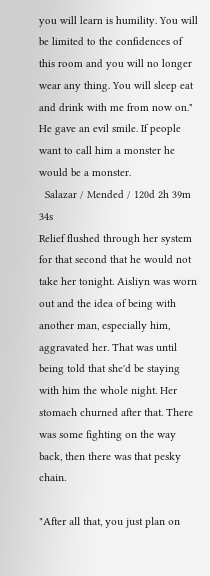you will learn is humility. You will be limited to the confidences of this room and you will no longer wear any thing. You will sleep eat and drink with me from now on." He gave an evil smile. If people want to call him a monster he would be a monster.
  Salazar / Mended / 120d 2h 39m 34s
Relief flushed through her system for that second that he would not take her tonight. Aisliyn was worn out and the idea of being with another man, especially him, aggravated her. That was until being told that she'd be staying with him the whole night. Her stomach churned after that. There was some fighting on the way back, then there was that pesky chain.

"After all that, you just plan on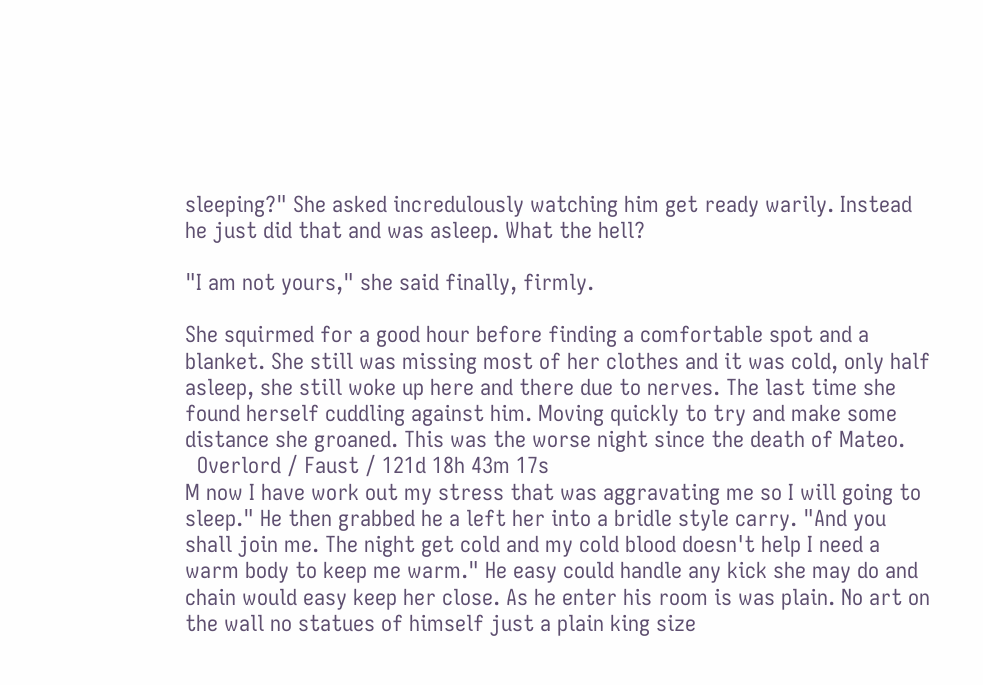sleeping?" She asked incredulously watching him get ready warily. Instead he just did that and was asleep. What the hell?

"I am not yours," she said finally, firmly.

She squirmed for a good hour before finding a comfortable spot and a blanket. She still was missing most of her clothes and it was cold, only half asleep, she still woke up here and there due to nerves. The last time she found herself cuddling against him. Moving quickly to try and make some distance she groaned. This was the worse night since the death of Mateo.
  Overlord / Faust / 121d 18h 43m 17s
M now I have work out my stress that was aggravating me so I will going to sleep." He then grabbed he a left her into a bridle style carry. "And you shall join me. The night get cold and my cold blood doesn't help I need a warm body to keep me warm." He easy could handle any kick she may do and chain would easy keep her close. As he enter his room is was plain. No art on the wall no statues of himself just a plain king size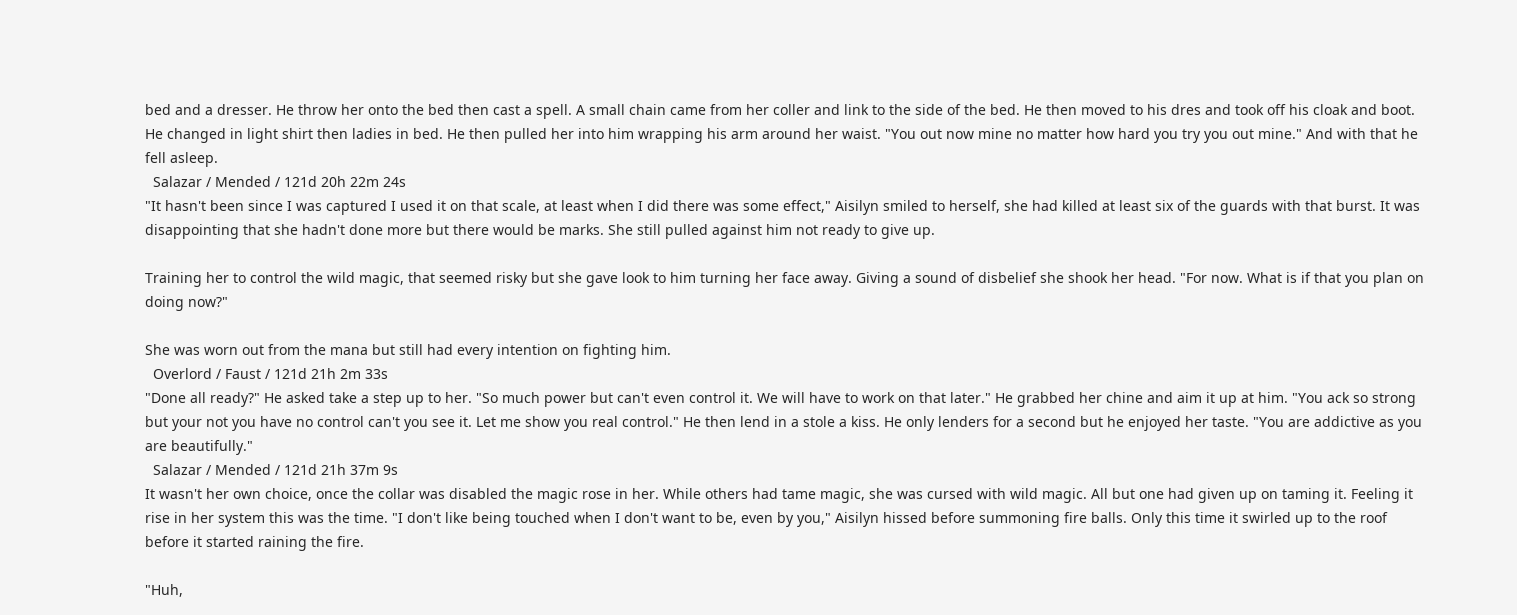bed and a dresser. He throw her onto the bed then cast a spell. A small chain came from her coller and link to the side of the bed. He then moved to his dres and took off his cloak and boot. He changed in light shirt then ladies in bed. He then pulled her into him wrapping his arm around her waist. "You out now mine no matter how hard you try you out mine." And with that he fell asleep.
  Salazar / Mended / 121d 20h 22m 24s
"It hasn't been since I was captured I used it on that scale, at least when I did there was some effect," Aisilyn smiled to herself, she had killed at least six of the guards with that burst. It was disappointing that she hadn't done more but there would be marks. She still pulled against him not ready to give up.

Training her to control the wild magic, that seemed risky but she gave look to him turning her face away. Giving a sound of disbelief she shook her head. "For now. What is if that you plan on doing now?"

She was worn out from the mana but still had every intention on fighting him.
  Overlord / Faust / 121d 21h 2m 33s
"Done all ready?" He asked take a step up to her. "So much power but can't even control it. We will have to work on that later." He grabbed her chine and aim it up at him. "You ack so strong but your not you have no control can't you see it. Let me show you real control." He then lend in a stole a kiss. He only lenders for a second but he enjoyed her taste. "You are addictive as you are beautifully."
  Salazar / Mended / 121d 21h 37m 9s
It wasn't her own choice, once the collar was disabled the magic rose in her. While others had tame magic, she was cursed with wild magic. All but one had given up on taming it. Feeling it rise in her system this was the time. "I don't like being touched when I don't want to be, even by you," Aisilyn hissed before summoning fire balls. Only this time it swirled up to the roof before it started raining the fire.

"Huh,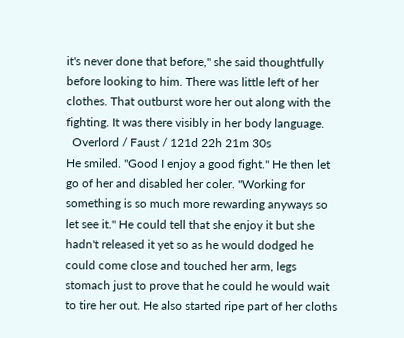it's never done that before," she said thoughtfully before looking to him. There was little left of her clothes. That outburst wore her out along with the fighting. It was there visibly in her body language.
  Overlord / Faust / 121d 22h 21m 30s
He smiled. "Good I enjoy a good fight." He then let go of her and disabled her coler. "Working for something is so much more rewarding anyways so let see it." He could tell that she enjoy it but she hadn't released it yet so as he would dodged he could come close and touched her arm, legs stomach just to prove that he could he would wait to tire her out. He also started ripe part of her cloths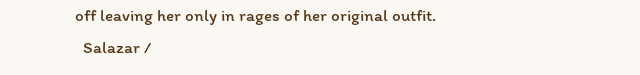off leaving her only in rages of her original outfit.
  Salazar /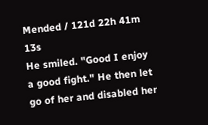Mended / 121d 22h 41m 13s
He smiled. "Good I enjoy a good fight." He then let go of her and disabled her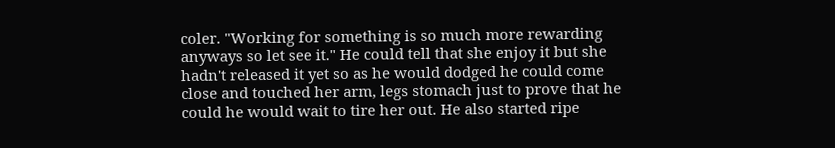coler. "Working for something is so much more rewarding anyways so let see it." He could tell that she enjoy it but she hadn't released it yet so as he would dodged he could come close and touched her arm, legs stomach just to prove that he could he would wait to tire her out. He also started ripe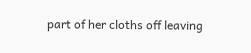part of her cloths off leaving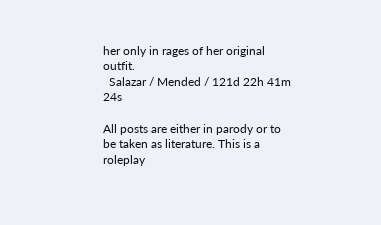her only in rages of her original outfit.
  Salazar / Mended / 121d 22h 41m 24s

All posts are either in parody or to be taken as literature. This is a roleplay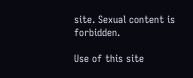site. Sexual content is forbidden.

Use of this site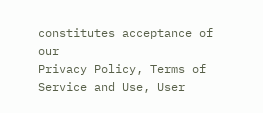constitutes acceptance of our
Privacy Policy, Terms of Service and Use, User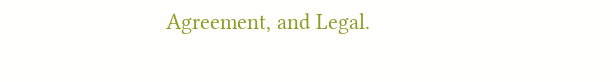Agreement, and Legal.